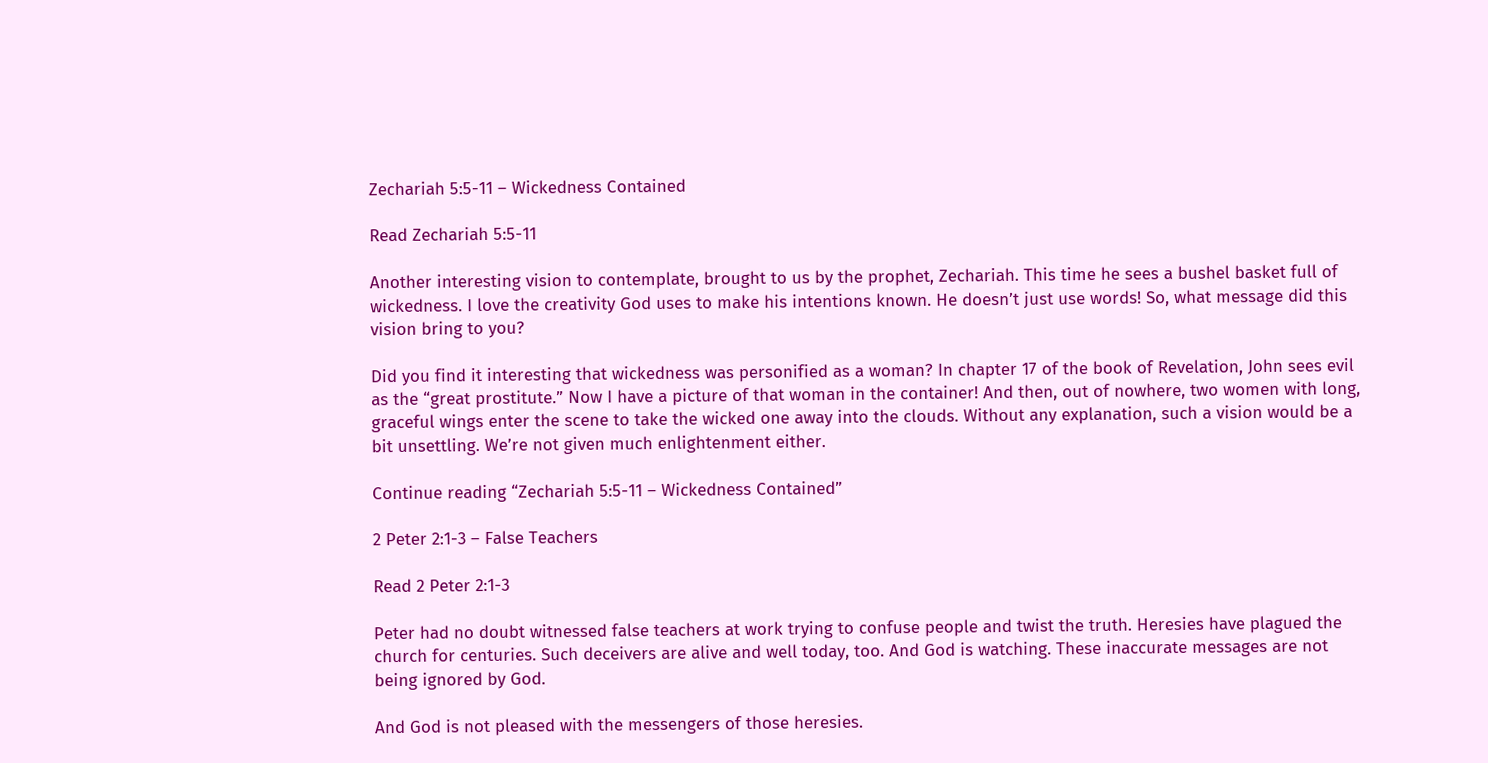Zechariah 5:5-11 – Wickedness Contained

Read Zechariah 5:5-11

Another interesting vision to contemplate, brought to us by the prophet, Zechariah. This time he sees a bushel basket full of wickedness. I love the creativity God uses to make his intentions known. He doesn’t just use words! So, what message did this vision bring to you?

Did you find it interesting that wickedness was personified as a woman? In chapter 17 of the book of Revelation, John sees evil as the “great prostitute.” Now I have a picture of that woman in the container! And then, out of nowhere, two women with long, graceful wings enter the scene to take the wicked one away into the clouds. Without any explanation, such a vision would be a bit unsettling. We’re not given much enlightenment either.

Continue reading “Zechariah 5:5-11 – Wickedness Contained”

2 Peter 2:1-3 – False Teachers

Read 2 Peter 2:1-3

Peter had no doubt witnessed false teachers at work trying to confuse people and twist the truth. Heresies have plagued the church for centuries. Such deceivers are alive and well today, too. And God is watching. These inaccurate messages are not being ignored by God.

And God is not pleased with the messengers of those heresies.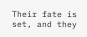Their fate is set, and they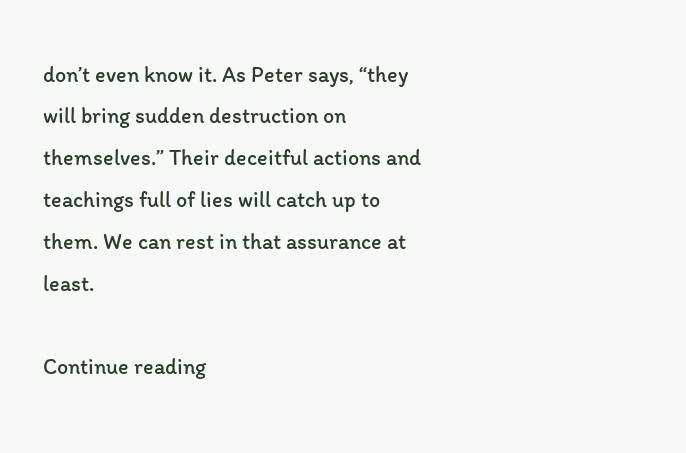don’t even know it. As Peter says, “they will bring sudden destruction on themselves.” Their deceitful actions and teachings full of lies will catch up to them. We can rest in that assurance at least.

Continue reading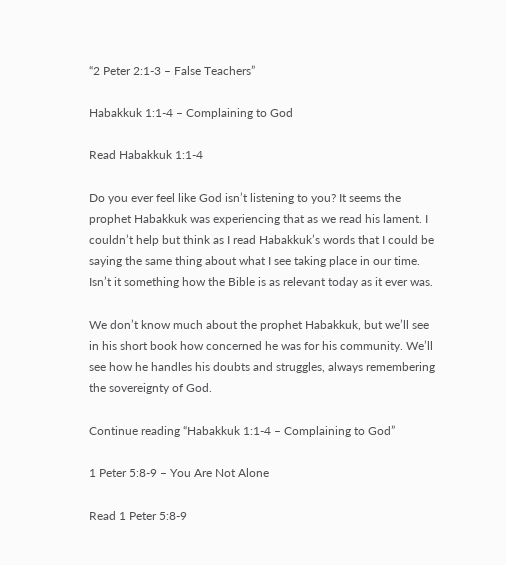“2 Peter 2:1-3 – False Teachers”

Habakkuk 1:1-4 – Complaining to God

Read Habakkuk 1:1-4

Do you ever feel like God isn’t listening to you? It seems the prophet Habakkuk was experiencing that as we read his lament. I couldn’t help but think as I read Habakkuk’s words that I could be saying the same thing about what I see taking place in our time. Isn’t it something how the Bible is as relevant today as it ever was.

We don’t know much about the prophet Habakkuk, but we’ll see in his short book how concerned he was for his community. We’ll see how he handles his doubts and struggles, always remembering the sovereignty of God.

Continue reading “Habakkuk 1:1-4 – Complaining to God”

1 Peter 5:8-9 – You Are Not Alone

Read 1 Peter 5:8-9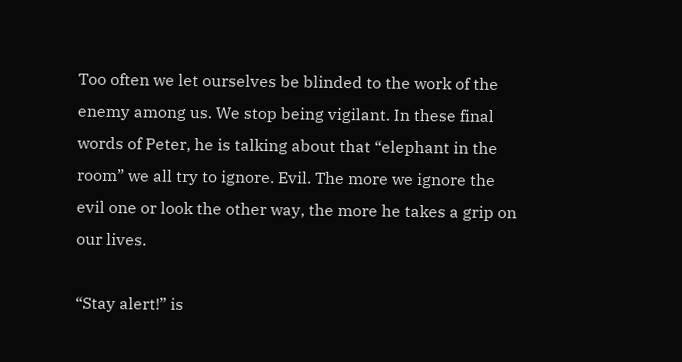Too often we let ourselves be blinded to the work of the enemy among us. We stop being vigilant. In these final words of Peter, he is talking about that “elephant in the room” we all try to ignore. Evil. The more we ignore the evil one or look the other way, the more he takes a grip on our lives.

“Stay alert!” is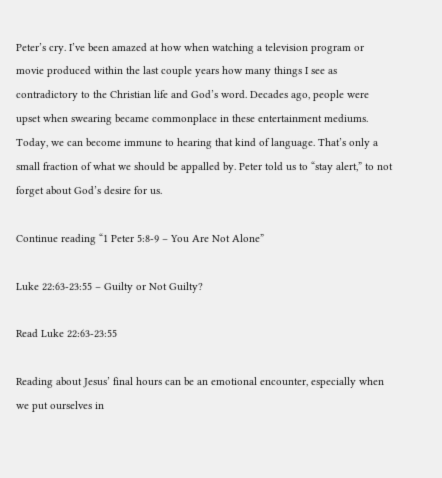Peter’s cry. I’ve been amazed at how when watching a television program or movie produced within the last couple years how many things I see as contradictory to the Christian life and God’s word. Decades ago, people were upset when swearing became commonplace in these entertainment mediums. Today, we can become immune to hearing that kind of language. That’s only a small fraction of what we should be appalled by. Peter told us to “stay alert,” to not forget about God’s desire for us.

Continue reading “1 Peter 5:8-9 – You Are Not Alone”

Luke 22:63-23:55 – Guilty or Not Guilty?

Read Luke 22:63-23:55

Reading about Jesus’ final hours can be an emotional encounter, especially when we put ourselves in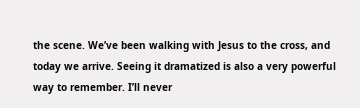the scene. We’ve been walking with Jesus to the cross, and today we arrive. Seeing it dramatized is also a very powerful way to remember. I’ll never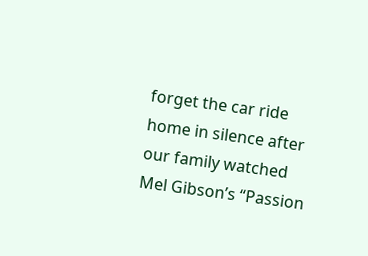forget the car ride home in silence after our family watched Mel Gibson’s “Passion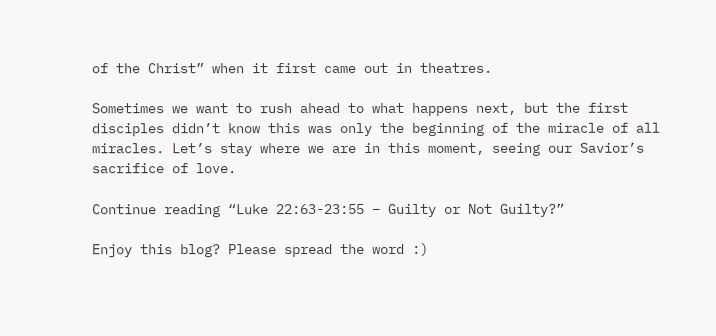of the Christ” when it first came out in theatres.

Sometimes we want to rush ahead to what happens next, but the first disciples didn’t know this was only the beginning of the miracle of all miracles. Let’s stay where we are in this moment, seeing our Savior’s sacrifice of love.

Continue reading “Luke 22:63-23:55 – Guilty or Not Guilty?”

Enjoy this blog? Please spread the word :)